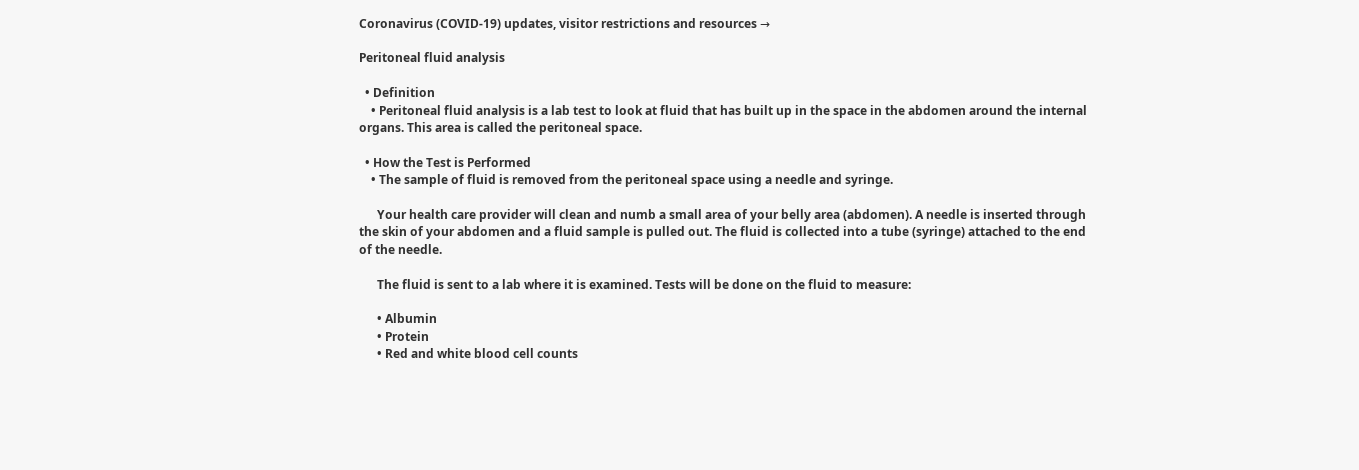Coronavirus (COVID-19) updates, visitor restrictions and resources →

Peritoneal fluid analysis

  • Definition
    • Peritoneal fluid analysis is a lab test to look at fluid that has built up in the space in the abdomen around the internal organs. This area is called the peritoneal space.

  • How the Test is Performed
    • The sample of fluid is removed from the peritoneal space using a needle and syringe.

      Your health care provider will clean and numb a small area of your belly area (abdomen). A needle is inserted through the skin of your abdomen and a fluid sample is pulled out. The fluid is collected into a tube (syringe) attached to the end of the needle.

      The fluid is sent to a lab where it is examined. Tests will be done on the fluid to measure:

      • Albumin
      • Protein
      • Red and white blood cell counts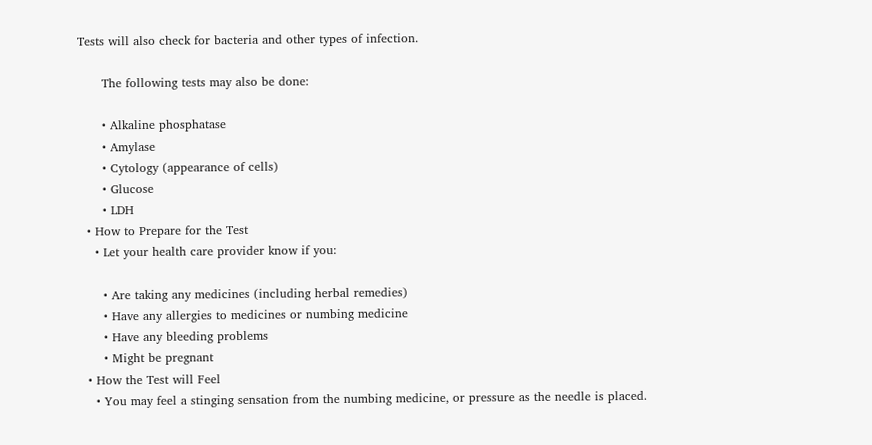Tests will also check for bacteria and other types of infection.

      The following tests may also be done:

      • Alkaline phosphatase
      • Amylase
      • Cytology (appearance of cells)
      • Glucose
      • LDH
  • How to Prepare for the Test
    • Let your health care provider know if you:

      • Are taking any medicines (including herbal remedies)
      • Have any allergies to medicines or numbing medicine
      • Have any bleeding problems
      • Might be pregnant
  • How the Test will Feel
    • You may feel a stinging sensation from the numbing medicine, or pressure as the needle is placed.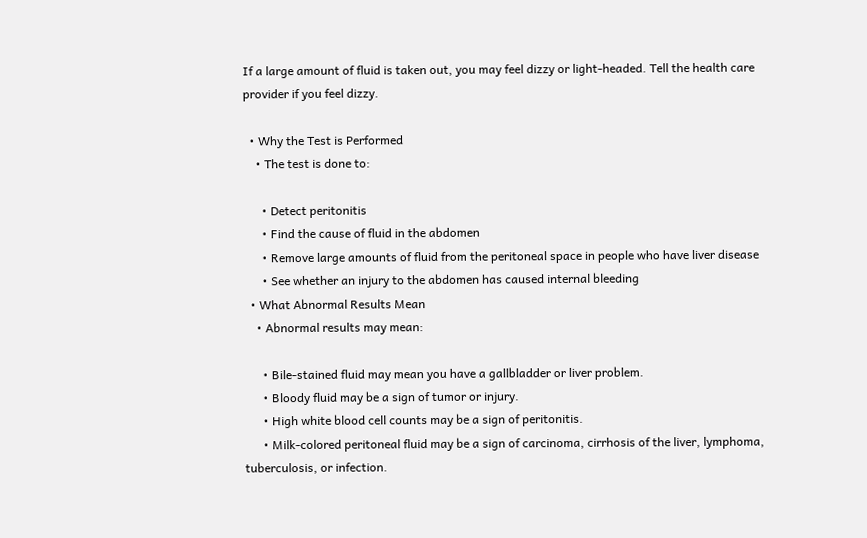If a large amount of fluid is taken out, you may feel dizzy or light-headed. Tell the health care provider if you feel dizzy.

  • Why the Test is Performed
    • The test is done to:

      • Detect peritonitis
      • Find the cause of fluid in the abdomen
      • Remove large amounts of fluid from the peritoneal space in people who have liver disease
      • See whether an injury to the abdomen has caused internal bleeding
  • What Abnormal Results Mean
    • Abnormal results may mean:

      • Bile-stained fluid may mean you have a gallbladder or liver problem.
      • Bloody fluid may be a sign of tumor or injury.
      • High white blood cell counts may be a sign of peritonitis.
      • Milk-colored peritoneal fluid may be a sign of carcinoma, cirrhosis of the liver, lymphoma, tuberculosis, or infection.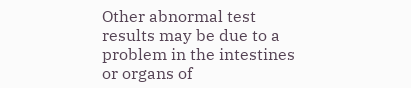Other abnormal test results may be due to a problem in the intestines or organs of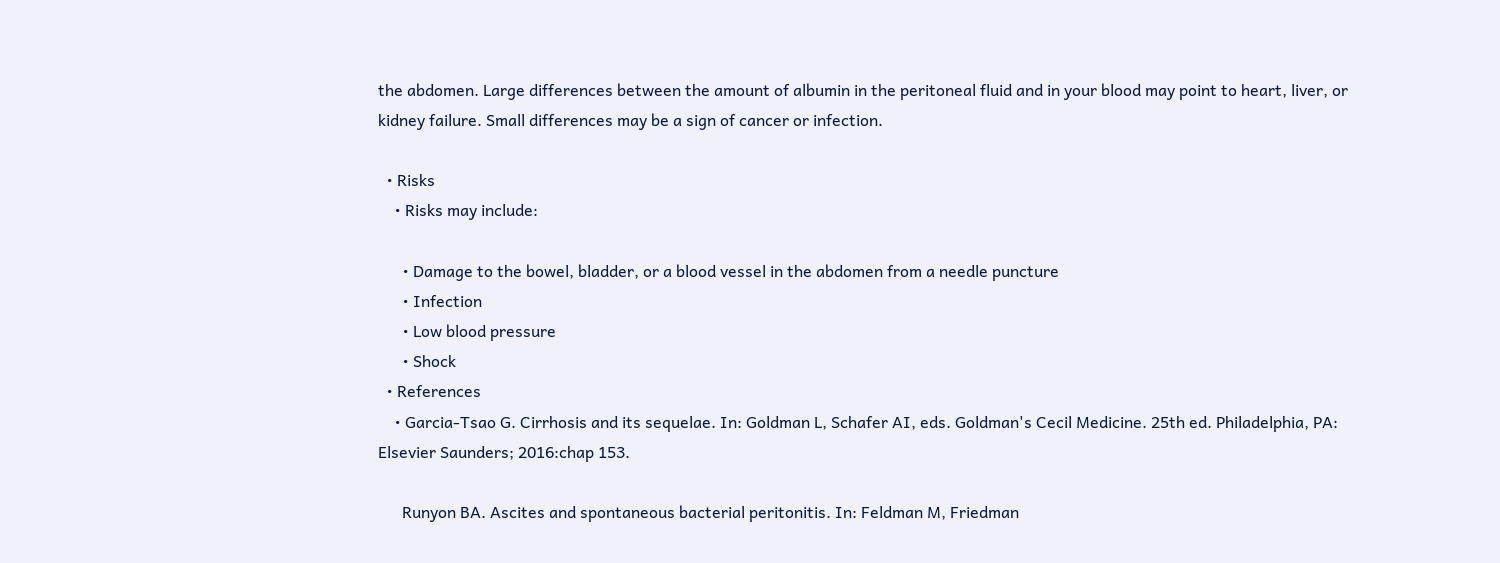the abdomen. Large differences between the amount of albumin in the peritoneal fluid and in your blood may point to heart, liver, or kidney failure. Small differences may be a sign of cancer or infection.

  • Risks
    • Risks may include:

      • Damage to the bowel, bladder, or a blood vessel in the abdomen from a needle puncture
      • Infection
      • Low blood pressure
      • Shock
  • References
    • Garcia-Tsao G. Cirrhosis and its sequelae. In: Goldman L, Schafer AI, eds. Goldman's Cecil Medicine. 25th ed. Philadelphia, PA: Elsevier Saunders; 2016:chap 153.

      Runyon BA. Ascites and spontaneous bacterial peritonitis. In: Feldman M, Friedman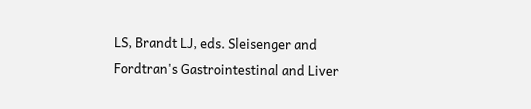LS, Brandt LJ, eds. Sleisenger and Fordtran's Gastrointestinal and Liver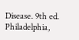Disease. 9th ed. Philadelphia,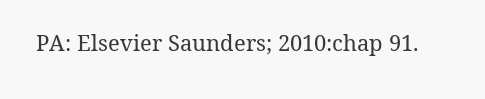PA: Elsevier Saunders; 2010:chap 91.